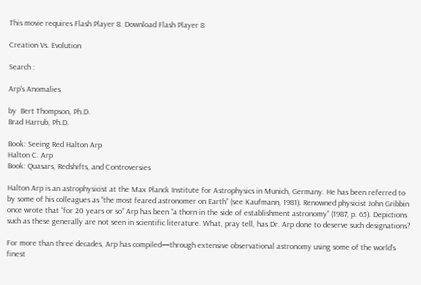This movie requires Flash Player 8. Download Flash Player 8

Creation Vs. Evolution

Search :

Arp's Anomalies

by  Bert Thompson, Ph.D.
Brad Harrub, Ph.D.

Book: Seeing Red Halton Arp
Halton C. Arp
Book: Quasars, Redshifts, and Controversies

Halton Arp is an astrophysicist at the Max Planck Institute for Astrophysics in Munich, Germany. He has been referred to by some of his colleagues as “the most feared astronomer on Earth” (see Kaufmann, 1981). Renowned physicist John Gribbin once wrote that “for 20 years or so” Arp has been “a thorn in the side of establishment astronomy” (1987, p. 65). Depictions such as these generally are not seen in scientific literature. What, pray tell, has Dr. Arp done to deserve such designations?

For more than three decades, Arp has compiled—through extensive observational astronomy using some of the world’s finest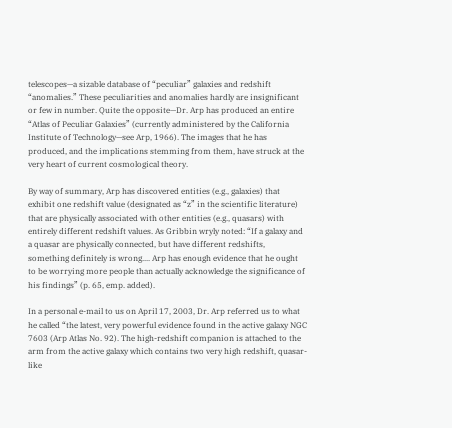telescopes—a sizable database of “peculiar” galaxies and redshift “anomalies.” These peculiarities and anomalies hardly are insignificant or few in number. Quite the opposite—Dr. Arp has produced an entire “Atlas of Peculiar Galaxies” (currently administered by the California Institute of Technology—see Arp, 1966). The images that he has produced, and the implications stemming from them, have struck at the very heart of current cosmological theory.

By way of summary, Arp has discovered entities (e.g., galaxies) that exhibit one redshift value (designated as “z” in the scientific literature) that are physically associated with other entities (e.g., quasars) with entirely different redshift values. As Gribbin wryly noted: “If a galaxy and a quasar are physically connected, but have different redshifts, something definitely is wrong.... Arp has enough evidence that he ought to be worrying more people than actually acknowledge the significance of his findings” (p. 65, emp. added).

In a personal e-mail to us on April 17, 2003, Dr. Arp referred us to what he called “the latest, very powerful evidence found in the active galaxy NGC 7603 (Arp Atlas No. 92). The high-redshift companion is attached to the arm from the active galaxy which contains two very high redshift, quasar-like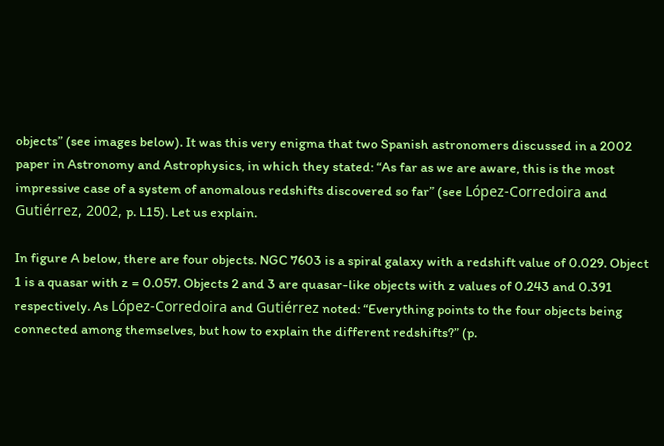objects” (see images below). It was this very enigma that two Spanish astronomers discussed in a 2002 paper in Astronomy and Astrophysics, in which they stated: “As far as we are aware, this is the most impressive case of a system of anomalous redshifts discovered so far” (see López-Corredoira and Gutiérrez, 2002, p. L15). Let us explain.

In figure A below, there are four objects. NGC 7603 is a spiral galaxy with a redshift value of 0.029. Object 1 is a quasar with z = 0.057. Objects 2 and 3 are quasar-like objects with z values of 0.243 and 0.391 respectively. As López-Corredoira and Gutiérrez noted: “Everything points to the four objects being connected among themselves, but how to explain the different redshifts?” (p.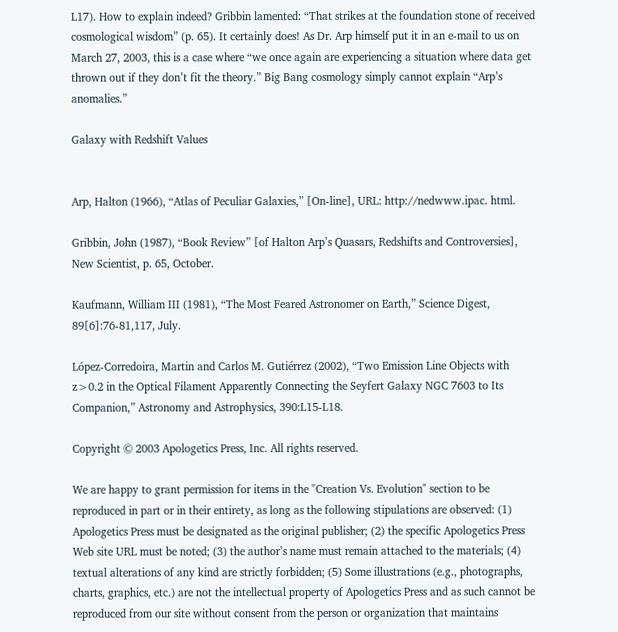L17). How to explain indeed? Gribbin lamented: “That strikes at the foundation stone of received cosmological wisdom” (p. 65). It certainly does! As Dr. Arp himself put it in an e-mail to us on March 27, 2003, this is a case where “we once again are experiencing a situation where data get thrown out if they don’t fit the theory.” Big Bang cosmology simply cannot explain “Arp’s anomalies.”

Galaxy with Redshift Values


Arp, Halton (1966), “Atlas of Peculiar Galaxies,” [On-line], URL: http://nedwww.ipac. html.

Gribbin, John (1987), “Book Review” [of Halton Arp’s Quasars, Redshifts and Controversies], New Scientist, p. 65, October.

Kaufmann, William III (1981), “The Most Feared Astronomer on Earth,” Science Digest, 89[6]:76-81,117, July.

López-Corredoira, Martin and Carlos M. Gutiérrez (2002), “Two Emission Line Objects with z>0.2 in the Optical Filament Apparently Connecting the Seyfert Galaxy NGC 7603 to Its Companion,” Astronomy and Astrophysics, 390:L15-L18.

Copyright © 2003 Apologetics Press, Inc. All rights reserved.

We are happy to grant permission for items in the "Creation Vs. Evolution" section to be reproduced in part or in their entirety, as long as the following stipulations are observed: (1) Apologetics Press must be designated as the original publisher; (2) the specific Apologetics Press Web site URL must be noted; (3) the author’s name must remain attached to the materials; (4) textual alterations of any kind are strictly forbidden; (5) Some illustrations (e.g., photographs, charts, graphics, etc.) are not the intellectual property of Apologetics Press and as such cannot be reproduced from our site without consent from the person or organization that maintains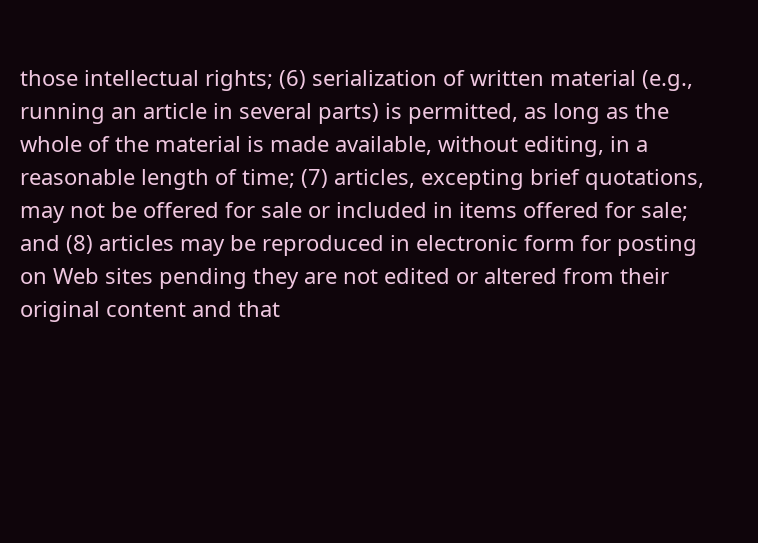those intellectual rights; (6) serialization of written material (e.g., running an article in several parts) is permitted, as long as the whole of the material is made available, without editing, in a reasonable length of time; (7) articles, excepting brief quotations, may not be offered for sale or included in items offered for sale; and (8) articles may be reproduced in electronic form for posting on Web sites pending they are not edited or altered from their original content and that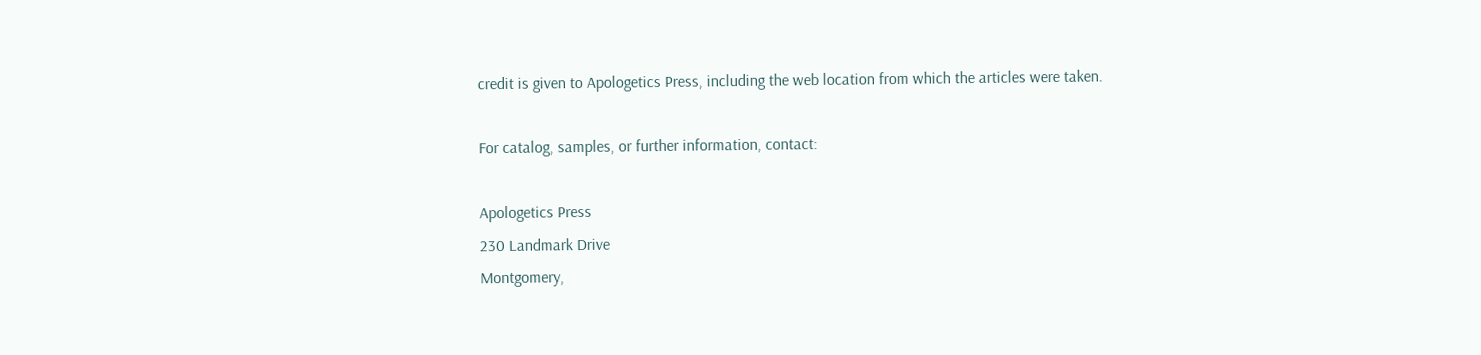credit is given to Apologetics Press, including the web location from which the articles were taken.

For catalog, samples, or further information, contact:

Apologetics Press
230 Landmark Drive
Montgomery,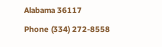Alabama 36117
Phone (334) 272-8558